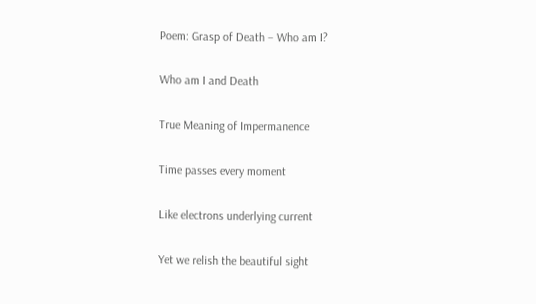Poem: Grasp of Death – Who am I?

Who am I and Death

True Meaning of Impermanence

Time passes every moment

Like electrons underlying current

Yet we relish the beautiful sight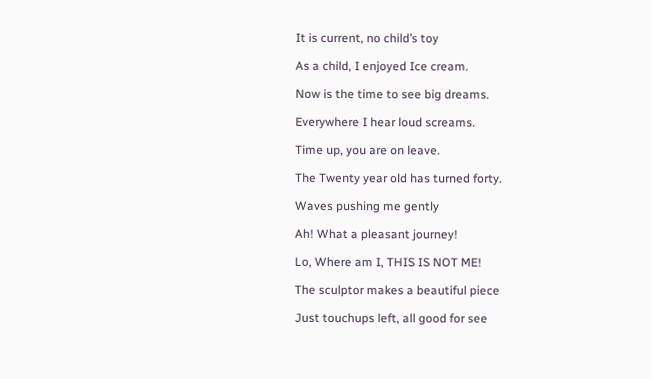It is current, no child’s toy

As a child, I enjoyed Ice cream.

Now is the time to see big dreams.

Everywhere I hear loud screams.

Time up, you are on leave.

The Twenty year old has turned forty.

Waves pushing me gently

Ah! What a pleasant journey!

Lo, Where am I, THIS IS NOT ME!

The sculptor makes a beautiful piece

Just touchups left, all good for see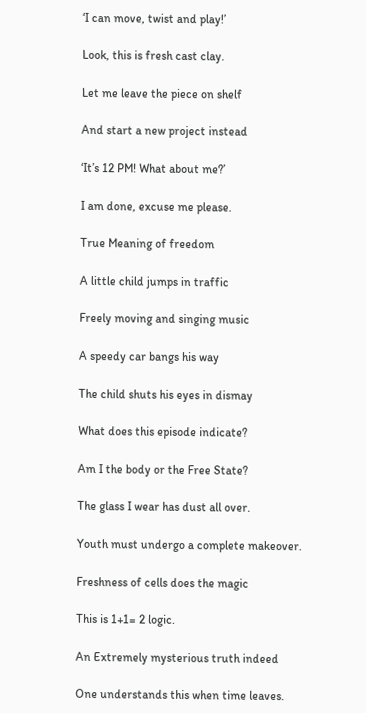‘I can move, twist and play!’

Look, this is fresh cast clay.

Let me leave the piece on shelf

And start a new project instead

‘It’s 12 PM! What about me?’

I am done, excuse me please.

True Meaning of freedom

A little child jumps in traffic

Freely moving and singing music

A speedy car bangs his way

The child shuts his eyes in dismay

What does this episode indicate?

Am I the body or the Free State?

The glass I wear has dust all over.

Youth must undergo a complete makeover.

Freshness of cells does the magic

This is 1+1= 2 logic.

An Extremely mysterious truth indeed

One understands this when time leaves.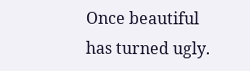Once beautiful has turned ugly.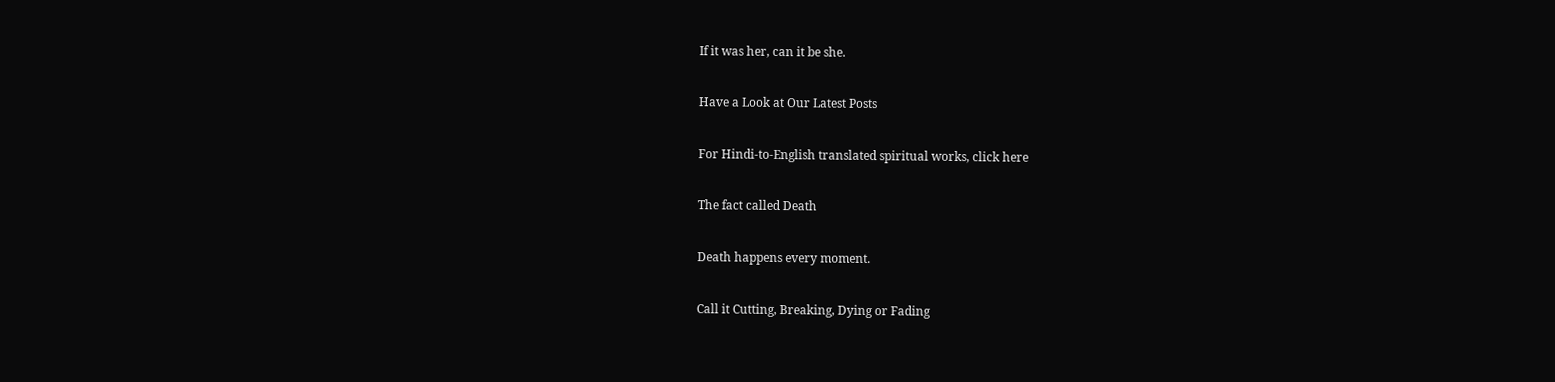If it was her, can it be she.

Have a Look at Our Latest Posts

For Hindi-to-English translated spiritual works, click here

The fact called Death

Death happens every moment.

Call it Cutting, Breaking, Dying or Fading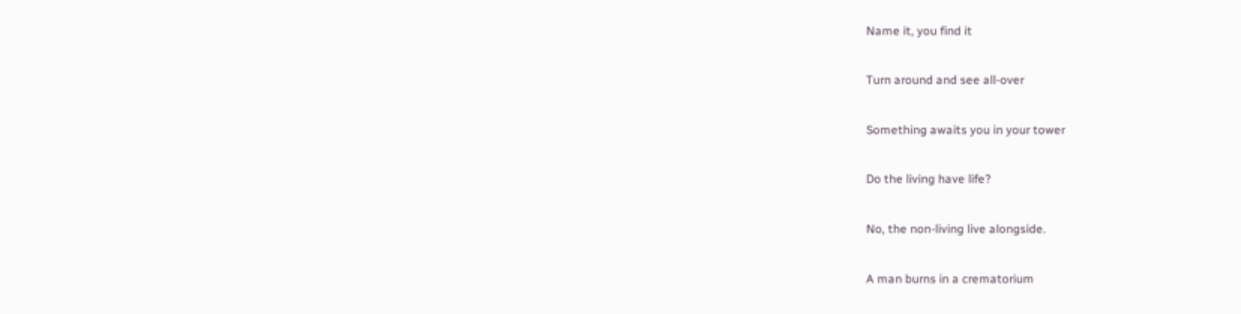Name it, you find it

Turn around and see all-over

Something awaits you in your tower

Do the living have life?

No, the non-living live alongside.

A man burns in a crematorium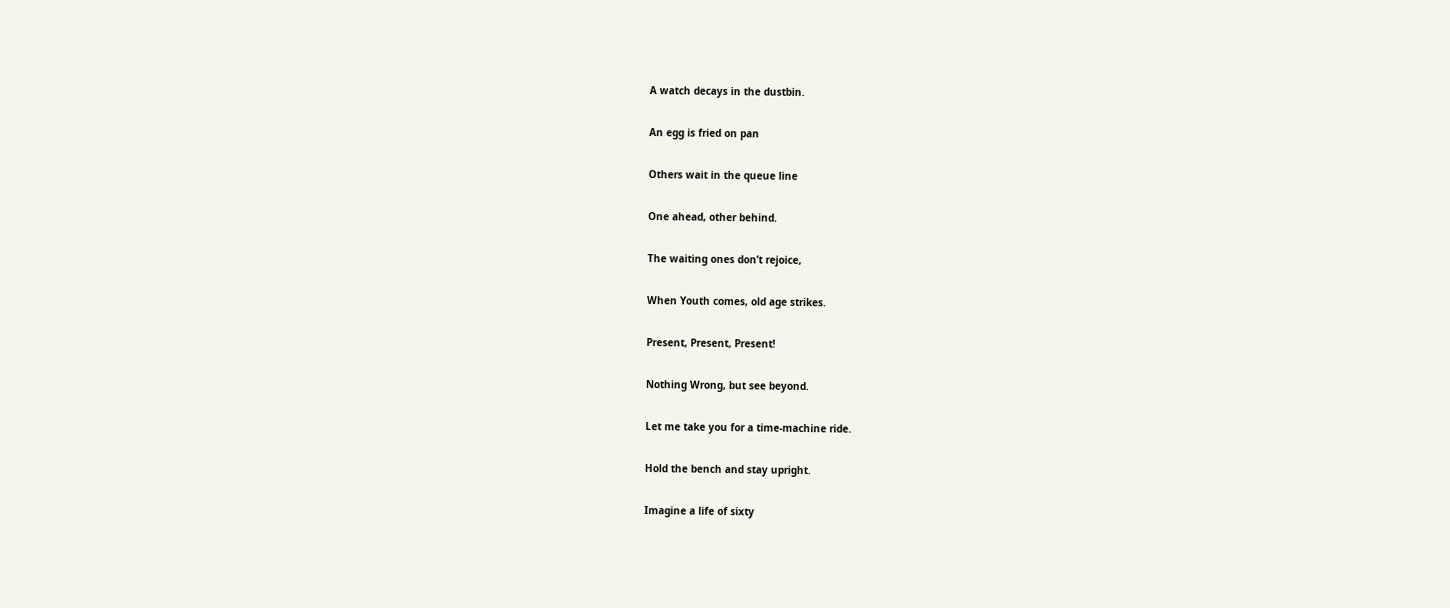A watch decays in the dustbin.

An egg is fried on pan

Others wait in the queue line

One ahead, other behind.

The waiting ones don’t rejoice,

When Youth comes, old age strikes.

Present, Present, Present!

Nothing Wrong, but see beyond.

Let me take you for a time-machine ride.

Hold the bench and stay upright.

Imagine a life of sixty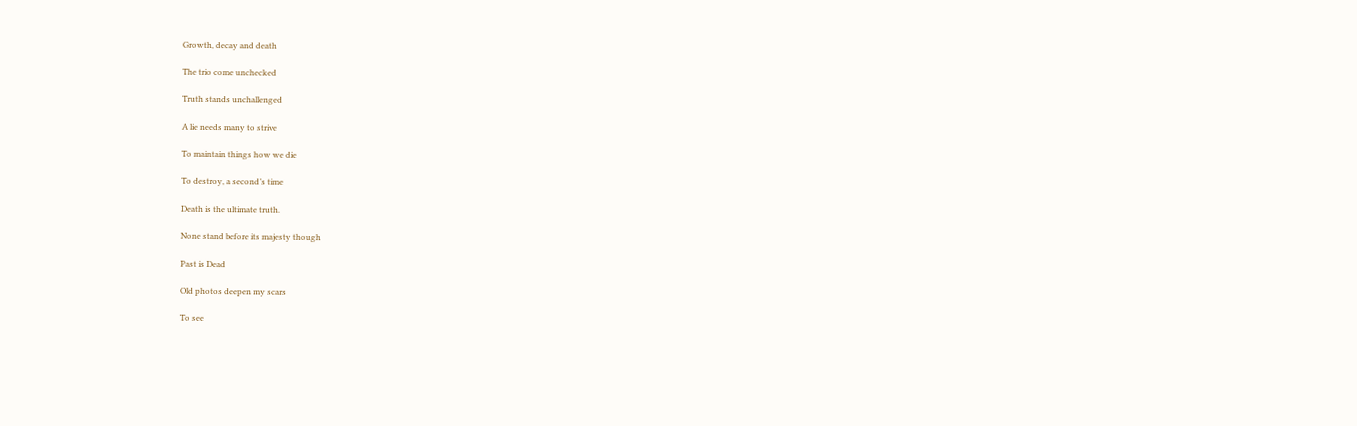Growth, decay and death

The trio come unchecked

Truth stands unchallenged

A lie needs many to strive

To maintain things how we die

To destroy, a second’s time

Death is the ultimate truth.

None stand before its majesty though

Past is Dead

Old photos deepen my scars

To see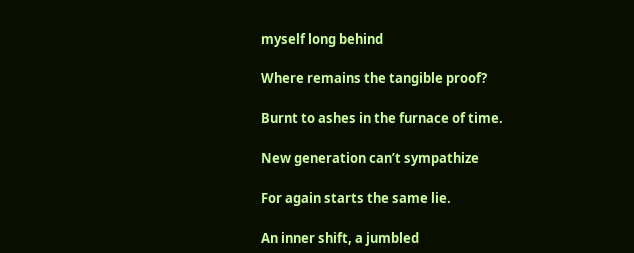myself long behind

Where remains the tangible proof?

Burnt to ashes in the furnace of time.

New generation can’t sympathize

For again starts the same lie.

An inner shift, a jumbled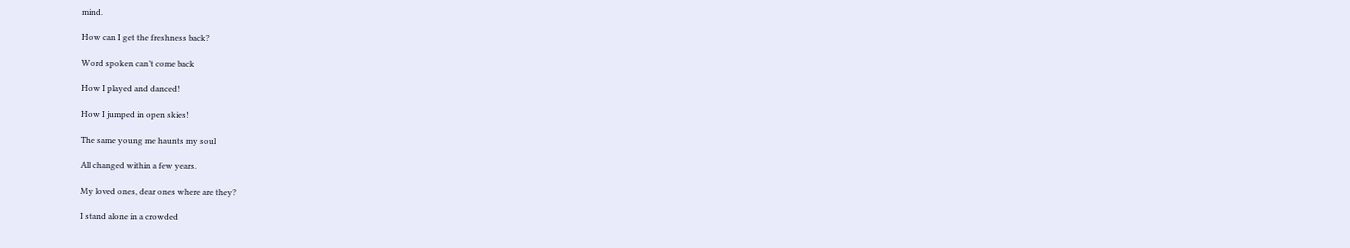mind.

How can I get the freshness back?

Word spoken can’t come back

How I played and danced!

How I jumped in open skies!

The same young me haunts my soul

All changed within a few years.

My loved ones, dear ones where are they?

I stand alone in a crowded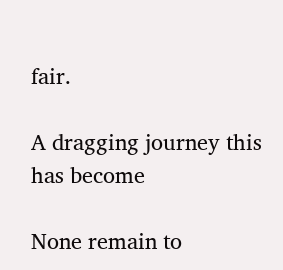fair.

A dragging journey this has become

None remain to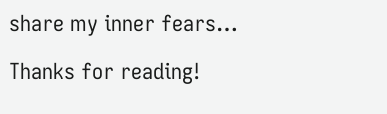share my inner fears…

Thanks for reading!